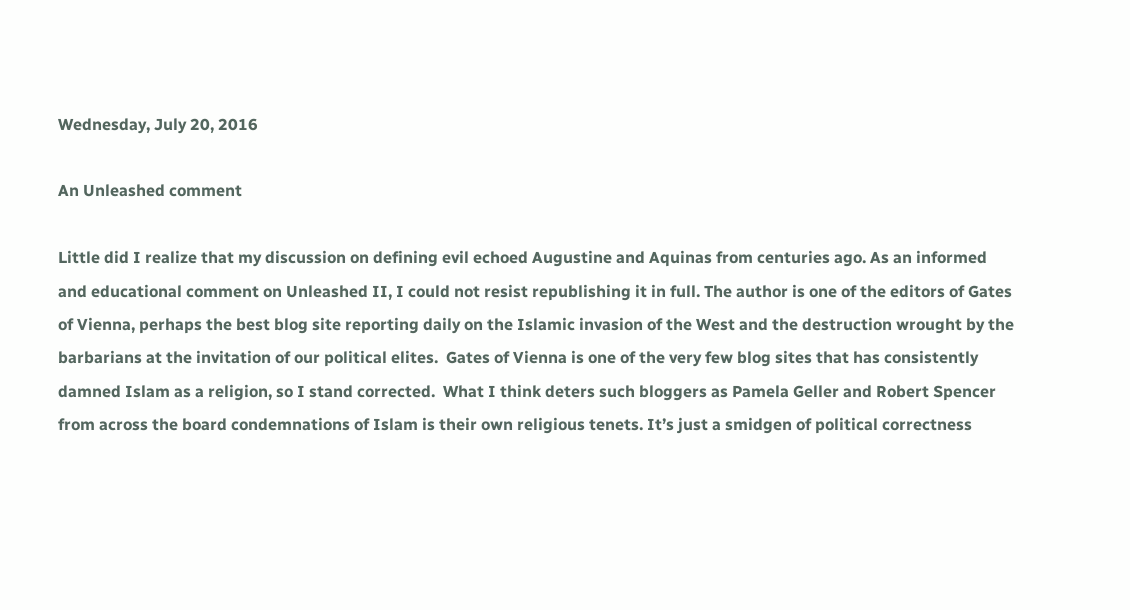Wednesday, July 20, 2016

An Unleashed comment

Little did I realize that my discussion on defining evil echoed Augustine and Aquinas from centuries ago. As an informed and educational comment on Unleashed II, I could not resist republishing it in full. The author is one of the editors of Gates of Vienna, perhaps the best blog site reporting daily on the Islamic invasion of the West and the destruction wrought by the barbarians at the invitation of our political elites.  Gates of Vienna is one of the very few blog sites that has consistently damned Islam as a religion, so I stand corrected.  What I think deters such bloggers as Pamela Geller and Robert Spencer from across the board condemnations of Islam is their own religious tenets. It’s just a smidgen of political correctness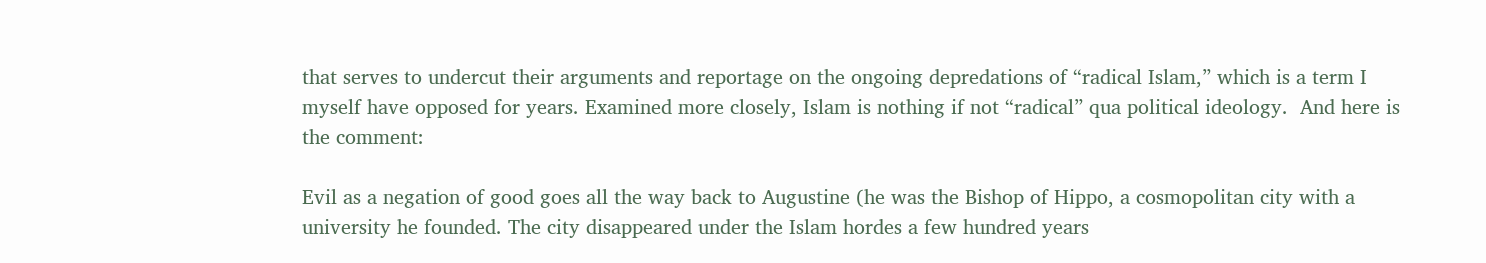that serves to undercut their arguments and reportage on the ongoing depredations of “radical Islam,” which is a term I myself have opposed for years. Examined more closely, Islam is nothing if not “radical” qua political ideology.  And here is the comment:

Evil as a negation of good goes all the way back to Augustine (he was the Bishop of Hippo, a cosmopolitan city with a university he founded. The city disappeared under the Islam hordes a few hundred years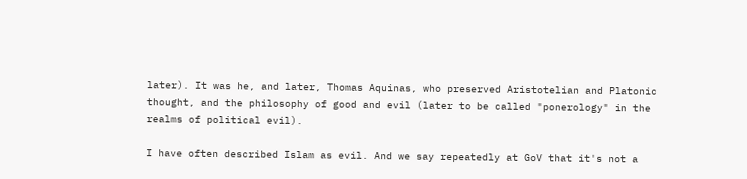later). It was he, and later, Thomas Aquinas, who preserved Aristotelian and Platonic thought, and the philosophy of good and evil (later to be called "ponerology" in the realms of political evil).

I have often described Islam as evil. And we say repeatedly at GoV that it's not a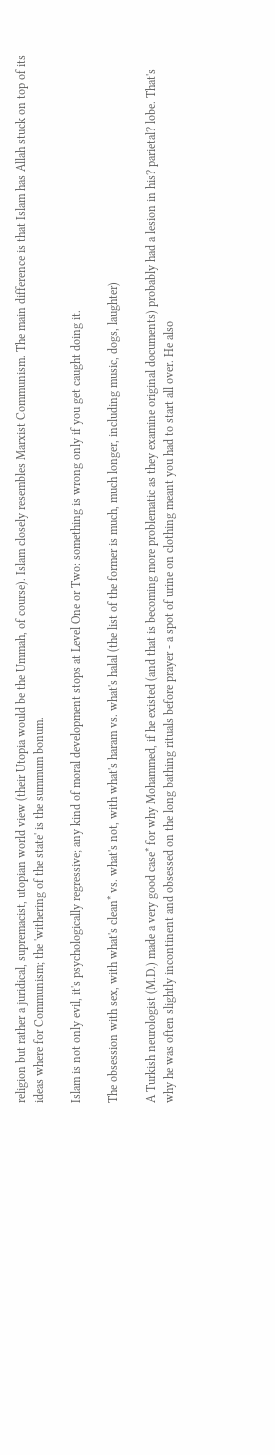religion but rather a juridical, supremacist, utopian world view (their Utopia would be the Ummah, of course). Islam closely resembles Marxist Communism. The main difference is that Islam has Allah stuck on top of its ideas where for Communism; the 'withering of the state' is the summum bonum.

Islam is not only evil, it's psychologically regressive; any kind of moral development stops at Level One or Two: something is wrong only if you get caught doing it.

The obsession with sex, with what's clean* vs. what's not, with what's haram vs. what's halal (the list of the former is much, much longer, including music, dogs, laughter)

A Turkish neurologist (M.D.) made a very good case* for why Mohammed, if he existed (and that is becoming more problematic as they examine original documents) probably had a lesion in his? parietal? lobe. That's why he was often slightly incontinent and obsessed on the long bathing rituals before prayer - a spot of urine on clothing meant you had to start all over. He also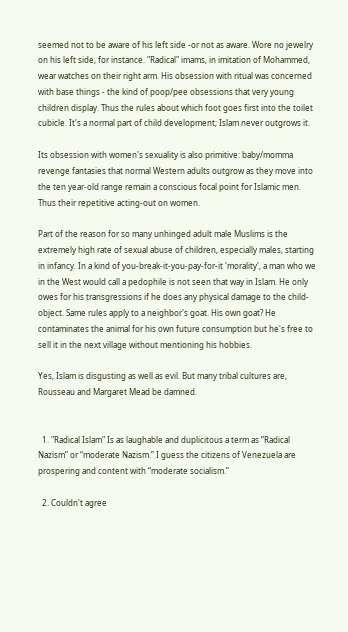seemed not to be aware of his left side -or not as aware. Wore no jewelry on his left side, for instance. "Radical" imams, in imitation of Mohammed, wear watches on their right arm. His obsession with ritual was concerned with base things - the kind of poop/pee obsessions that very young children display. Thus the rules about which foot goes first into the toilet cubicle. It's a normal part of child development; Islam never outgrows it.

Its obsession with women's sexuality is also primitive: baby/momma revenge fantasies that normal Western adults outgrow as they move into the ten year-old range remain a conscious focal point for Islamic men. Thus their repetitive acting-out on women.

Part of the reason for so many unhinged adult male Muslims is the extremely high rate of sexual abuse of children, especially males, starting in infancy. In a kind of you-break-it-you-pay-for-it 'morality', a man who we in the West would call a pedophile is not seen that way in Islam. He only owes for his transgressions if he does any physical damage to the child-object. Same rules apply to a neighbor's goat. His own goat? He contaminates the animal for his own future consumption but he's free to sell it in the next village without mentioning his hobbies.

Yes, Islam is disgusting as well as evil. But many tribal cultures are, Rousseau and Margaret Mead be damned.


  1. "Radical Islam" Is as laughable and duplicitous a term as “Radical Nazism” or “moderate Nazism.” I guess the citizens of Venezuela are prospering and content with “moderate socialism.”

  2. Couldn't agree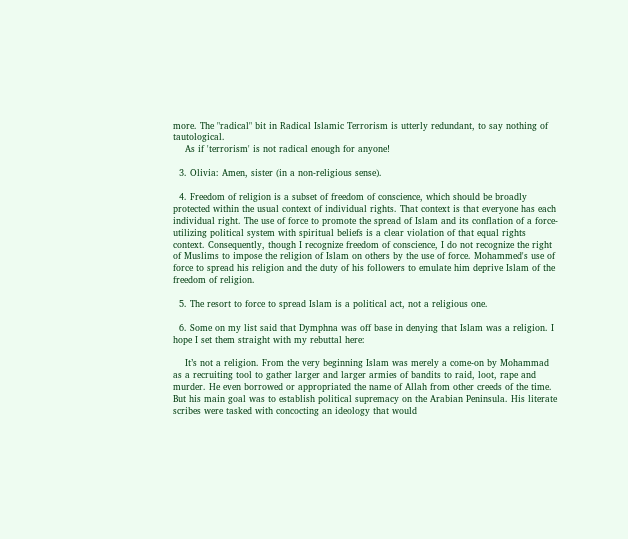more. The "radical" bit in Radical Islamic Terrorism is utterly redundant, to say nothing of tautological.
    As if 'terrorism' is not radical enough for anyone!

  3. Olivia: Amen, sister (in a non-religious sense).

  4. Freedom of religion is a subset of freedom of conscience, which should be broadly protected within the usual context of individual rights. That context is that everyone has each individual right. The use of force to promote the spread of Islam and its conflation of a force-utilizing political system with spiritual beliefs is a clear violation of that equal rights context. Consequently, though I recognize freedom of conscience, I do not recognize the right of Muslims to impose the religion of Islam on others by the use of force. Mohammed's use of force to spread his religion and the duty of his followers to emulate him deprive Islam of the freedom of religion.

  5. The resort to force to spread Islam is a political act, not a religious one.

  6. Some on my list said that Dymphna was off base in denying that Islam was a religion. I hope I set them straight with my rebuttal here:

    It’s not a religion. From the very beginning Islam was merely a come-on by Mohammad as a recruiting tool to gather larger and larger armies of bandits to raid, loot, rape and murder. He even borrowed or appropriated the name of Allah from other creeds of the time. But his main goal was to establish political supremacy on the Arabian Peninsula. His literate scribes were tasked with concocting an ideology that would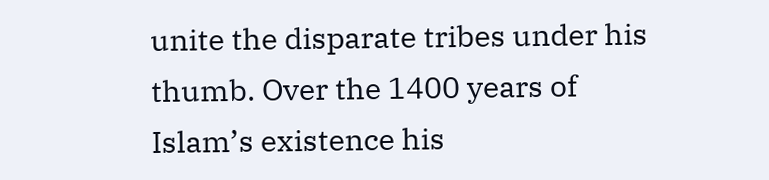unite the disparate tribes under his thumb. Over the 1400 years of Islam’s existence his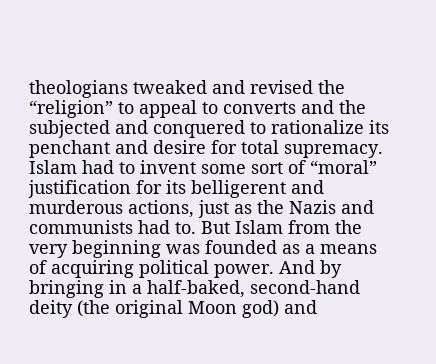theologians tweaked and revised the “religion” to appeal to converts and the subjected and conquered to rationalize its penchant and desire for total supremacy. Islam had to invent some sort of “moral” justification for its belligerent and murderous actions, just as the Nazis and communists had to. But Islam from the very beginning was founded as a means of acquiring political power. And by bringing in a half-baked, second-hand deity (the original Moon god) and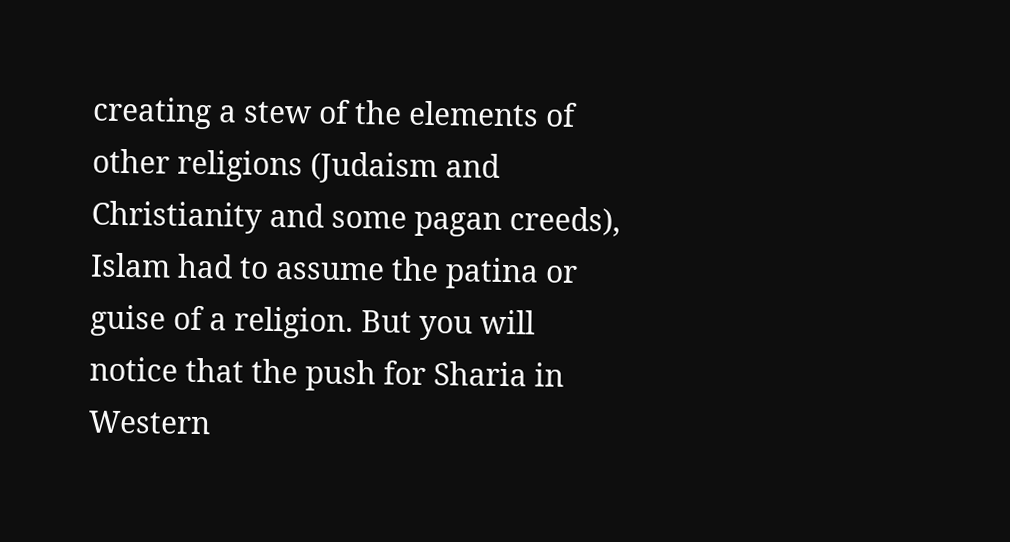creating a stew of the elements of other religions (Judaism and Christianity and some pagan creeds), Islam had to assume the patina or guise of a religion. But you will notice that the push for Sharia in Western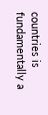countries is fundamentally a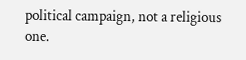political campaign, not a religious one.